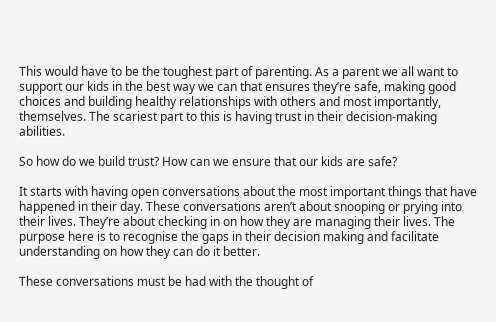This would have to be the toughest part of parenting. As a parent we all want to support our kids in the best way we can that ensures they’re safe, making good choices and building healthy relationships with others and most importantly, themselves. The scariest part to this is having trust in their decision-making abilities.

So how do we build trust? How can we ensure that our kids are safe?

It starts with having open conversations about the most important things that have happened in their day. These conversations aren’t about snooping or prying into their lives. They’re about checking in on how they are managing their lives. The purpose here is to recognise the gaps in their decision making and facilitate understanding on how they can do it better.

These conversations must be had with the thought of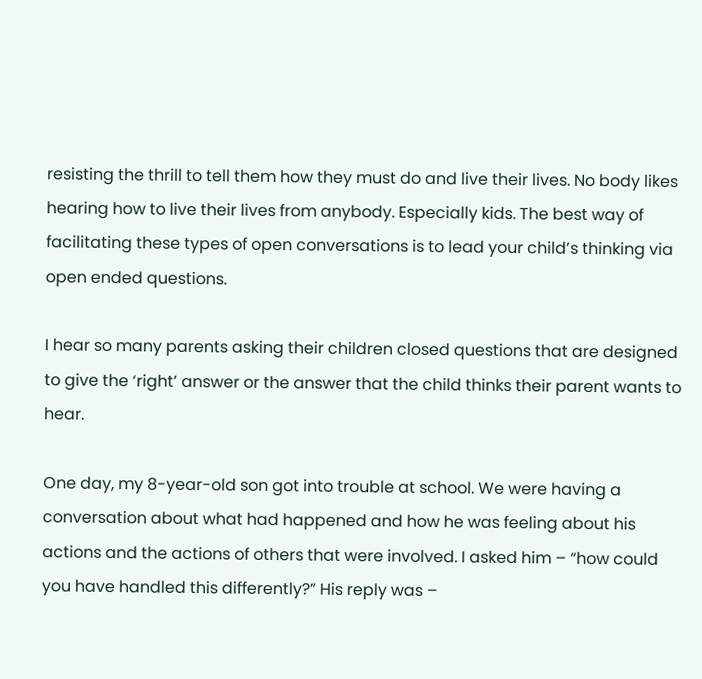resisting the thrill to tell them how they must do and live their lives. No body likes hearing how to live their lives from anybody. Especially kids. The best way of facilitating these types of open conversations is to lead your child’s thinking via open ended questions.

I hear so many parents asking their children closed questions that are designed to give the ‘right’ answer or the answer that the child thinks their parent wants to hear.

One day, my 8-year-old son got into trouble at school. We were having a conversation about what had happened and how he was feeling about his actions and the actions of others that were involved. I asked him – “how could you have handled this differently?” His reply was –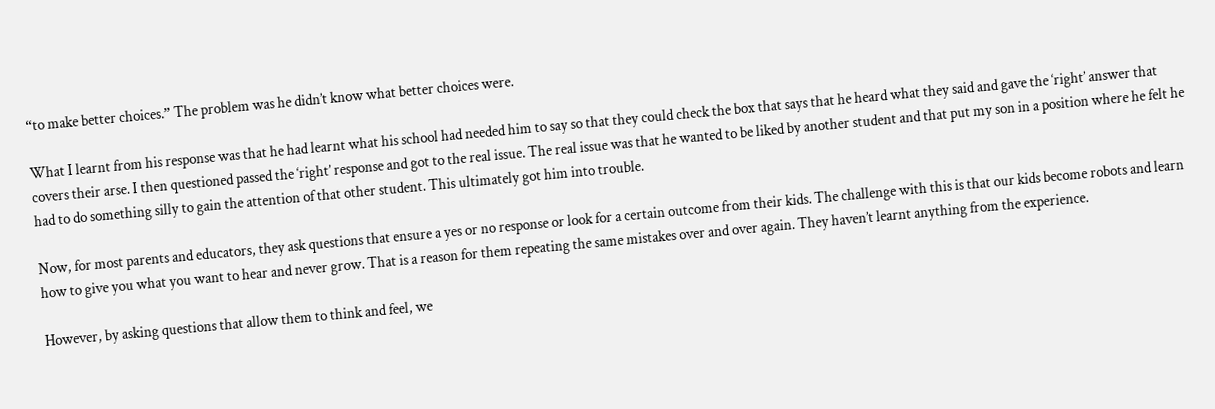“to make better choices.” The problem was he didn’t know what better choices were.

What I learnt from his response was that he had learnt what his school had needed him to say so that they could check the box that says that he heard what they said and gave the ‘right’ answer that covers their arse. I then questioned passed the ‘right’ response and got to the real issue. The real issue was that he wanted to be liked by another student and that put my son in a position where he felt he had to do something silly to gain the attention of that other student. This ultimately got him into trouble.

Now, for most parents and educators, they ask questions that ensure a yes or no response or look for a certain outcome from their kids. The challenge with this is that our kids become robots and learn how to give you what you want to hear and never grow. That is a reason for them repeating the same mistakes over and over again. They haven’t learnt anything from the experience.

However, by asking questions that allow them to think and feel, we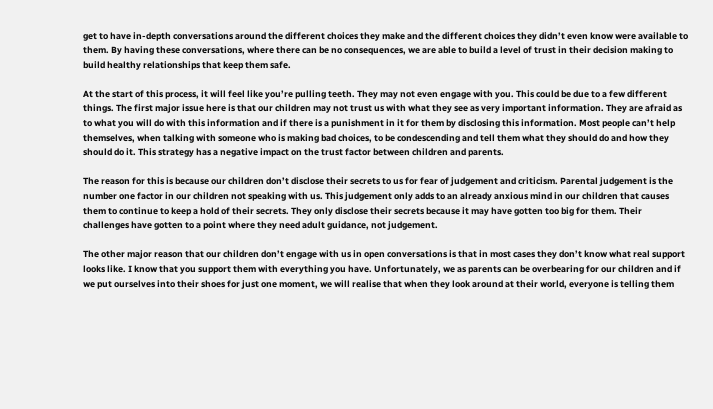get to have in-depth conversations around the different choices they make and the different choices they didn’t even know were available to them. By having these conversations, where there can be no consequences, we are able to build a level of trust in their decision making to build healthy relationships that keep them safe.

At the start of this process, it will feel like you’re pulling teeth. They may not even engage with you. This could be due to a few different things. The first major issue here is that our children may not trust us with what they see as very important information. They are afraid as to what you will do with this information and if there is a punishment in it for them by disclosing this information. Most people can’t help themselves, when talking with someone who is making bad choices, to be condescending and tell them what they should do and how they should do it. This strategy has a negative impact on the trust factor between children and parents.

The reason for this is because our children don’t disclose their secrets to us for fear of judgement and criticism. Parental judgement is the number one factor in our children not speaking with us. This judgement only adds to an already anxious mind in our children that causes them to continue to keep a hold of their secrets. They only disclose their secrets because it may have gotten too big for them. Their challenges have gotten to a point where they need adult guidance, not judgement.

The other major reason that our children don’t engage with us in open conversations is that in most cases they don’t know what real support looks like. I know that you support them with everything you have. Unfortunately, we as parents can be overbearing for our children and if we put ourselves into their shoes for just one moment, we will realise that when they look around at their world, everyone is telling them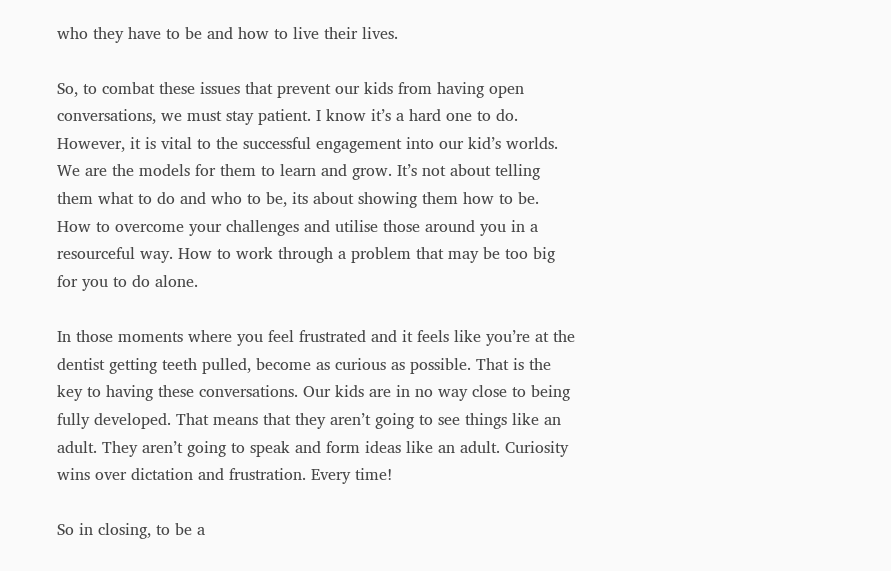who they have to be and how to live their lives.

So, to combat these issues that prevent our kids from having open conversations, we must stay patient. I know it’s a hard one to do. However, it is vital to the successful engagement into our kid’s worlds. We are the models for them to learn and grow. It’s not about telling them what to do and who to be, its about showing them how to be. How to overcome your challenges and utilise those around you in a resourceful way. How to work through a problem that may be too big for you to do alone.

In those moments where you feel frustrated and it feels like you’re at the dentist getting teeth pulled, become as curious as possible. That is the key to having these conversations. Our kids are in no way close to being fully developed. That means that they aren’t going to see things like an adult. They aren’t going to speak and form ideas like an adult. Curiosity wins over dictation and frustration. Every time!

So in closing, to be a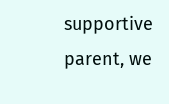supportive parent, we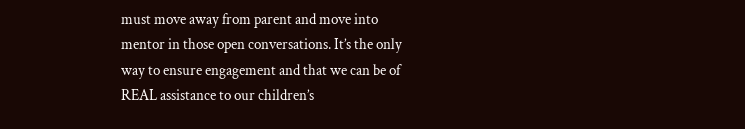must move away from parent and move into mentor in those open conversations. It’s the only way to ensure engagement and that we can be of REAL assistance to our children’s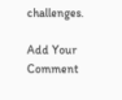challenges.

Add Your Comment